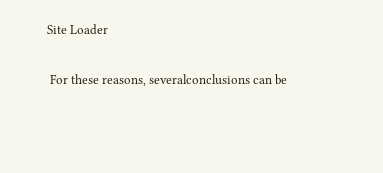Site Loader

 For these reasons, severalconclusions can be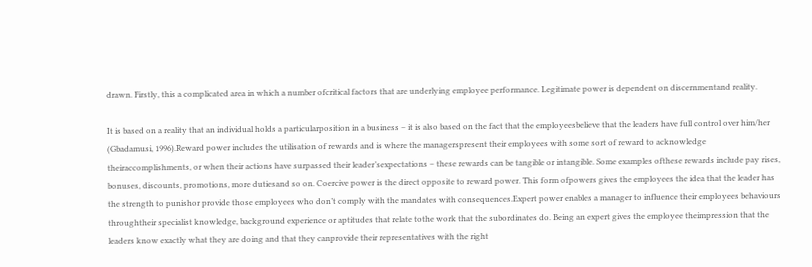drawn. Firstly, this a complicated area in which a number ofcritical factors that are underlying employee performance. Legitimate power is dependent on discernmentand reality.

It is based on a reality that an individual holds a particularposition in a business – it is also based on the fact that the employeesbelieve that the leaders have full control over him/her (Gbadamusi, 1996).Reward power includes the utilisation of rewards and is where the managerspresent their employees with some sort of reward to acknowledge theiraccomplishments, or when their actions have surpassed their leader’sexpectations – these rewards can be tangible or intangible. Some examples ofthese rewards include pay rises, bonuses, discounts, promotions, more dutiesand so on. Coercive power is the direct opposite to reward power. This form ofpowers gives the employees the idea that the leader has the strength to punishor provide those employees who don’t comply with the mandates with consequences.Expert power enables a manager to influence their employees behaviours throughtheir specialist knowledge, background experience or aptitudes that relate tothe work that the subordinates do. Being an expert gives the employee theimpression that the leaders know exactly what they are doing and that they canprovide their representatives with the right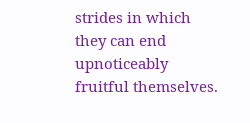strides in which they can end upnoticeably fruitful themselves.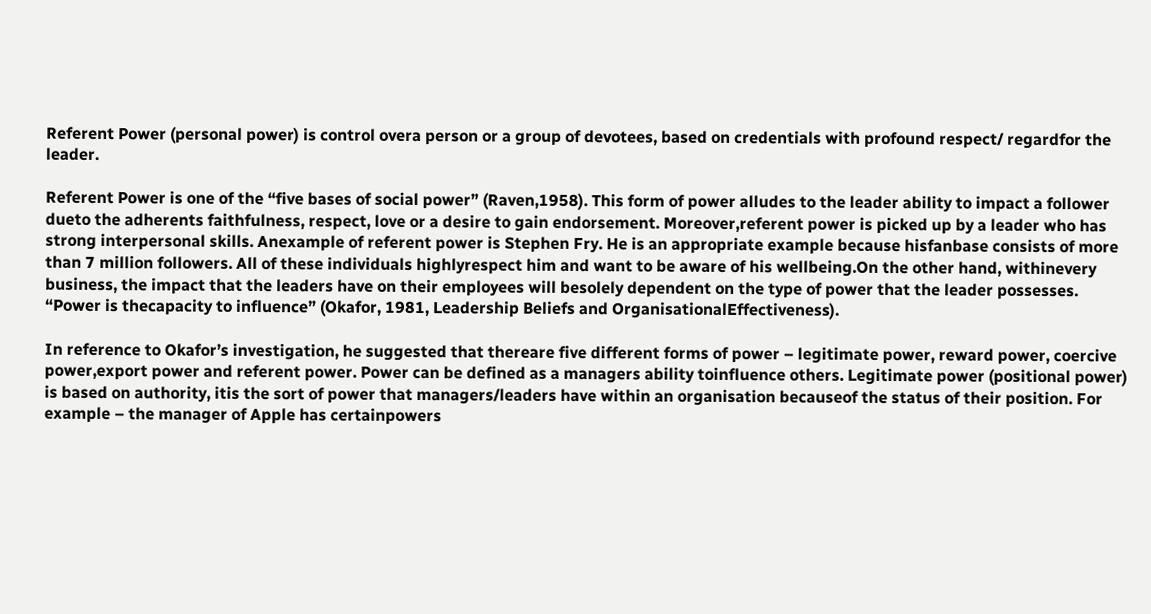Referent Power (personal power) is control overa person or a group of devotees, based on credentials with profound respect/ regardfor the leader.

Referent Power is one of the “five bases of social power” (Raven,1958). This form of power alludes to the leader ability to impact a follower dueto the adherents faithfulness, respect, love or a desire to gain endorsement. Moreover,referent power is picked up by a leader who has strong interpersonal skills. Anexample of referent power is Stephen Fry. He is an appropriate example because hisfanbase consists of more than 7 million followers. All of these individuals highlyrespect him and want to be aware of his wellbeing.On the other hand, withinevery business, the impact that the leaders have on their employees will besolely dependent on the type of power that the leader possesses. “Power is thecapacity to influence” (Okafor, 1981, Leadership Beliefs and OrganisationalEffectiveness).

In reference to Okafor’s investigation, he suggested that thereare five different forms of power – legitimate power, reward power, coercive power,export power and referent power. Power can be defined as a managers ability toinfluence others. Legitimate power (positional power) is based on authority, itis the sort of power that managers/leaders have within an organisation becauseof the status of their position. For example – the manager of Apple has certainpowers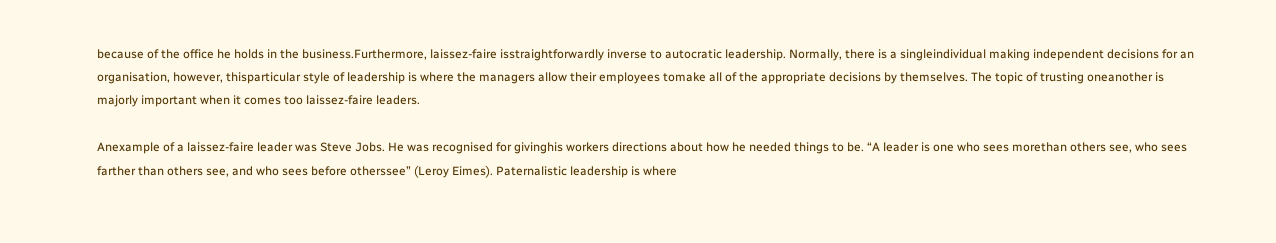because of the office he holds in the business.Furthermore, laissez-faire isstraightforwardly inverse to autocratic leadership. Normally, there is a singleindividual making independent decisions for an organisation, however, thisparticular style of leadership is where the managers allow their employees tomake all of the appropriate decisions by themselves. The topic of trusting oneanother is majorly important when it comes too laissez-faire leaders.

Anexample of a laissez-faire leader was Steve Jobs. He was recognised for givinghis workers directions about how he needed things to be. “A leader is one who sees morethan others see, who sees farther than others see, and who sees before otherssee” (Leroy Eimes). Paternalistic leadership is where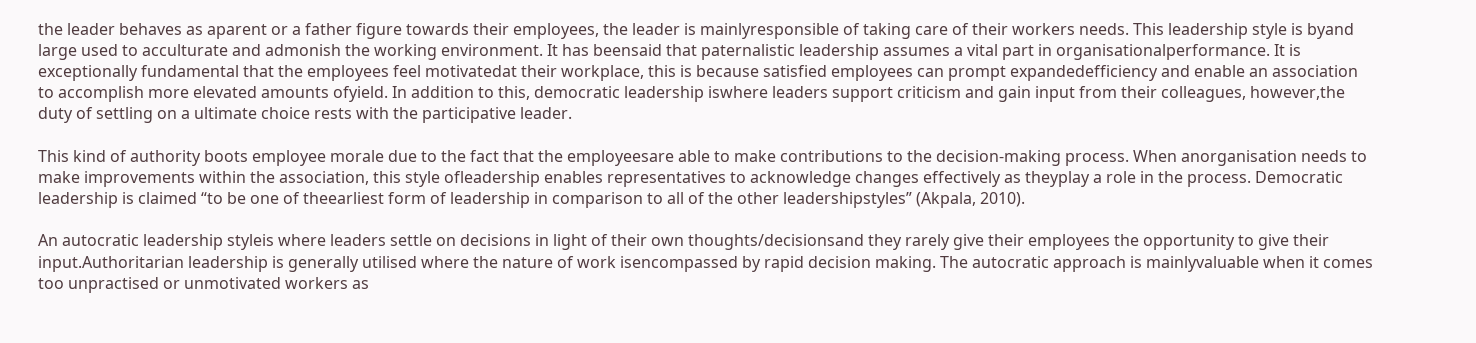the leader behaves as aparent or a father figure towards their employees, the leader is mainlyresponsible of taking care of their workers needs. This leadership style is byand large used to acculturate and admonish the working environment. It has beensaid that paternalistic leadership assumes a vital part in organisationalperformance. It is exceptionally fundamental that the employees feel motivatedat their workplace, this is because satisfied employees can prompt expandedefficiency and enable an association to accomplish more elevated amounts ofyield. In addition to this, democratic leadership iswhere leaders support criticism and gain input from their colleagues, however,the duty of settling on a ultimate choice rests with the participative leader.

This kind of authority boots employee morale due to the fact that the employeesare able to make contributions to the decision-making process. When anorganisation needs to make improvements within the association, this style ofleadership enables representatives to acknowledge changes effectively as theyplay a role in the process. Democratic leadership is claimed “to be one of theearliest form of leadership in comparison to all of the other leadershipstyles” (Akpala, 2010).

An autocratic leadership styleis where leaders settle on decisions in light of their own thoughts/decisionsand they rarely give their employees the opportunity to give their input.Authoritarian leadership is generally utilised where the nature of work isencompassed by rapid decision making. The autocratic approach is mainlyvaluable when it comes too unpractised or unmotivated workers as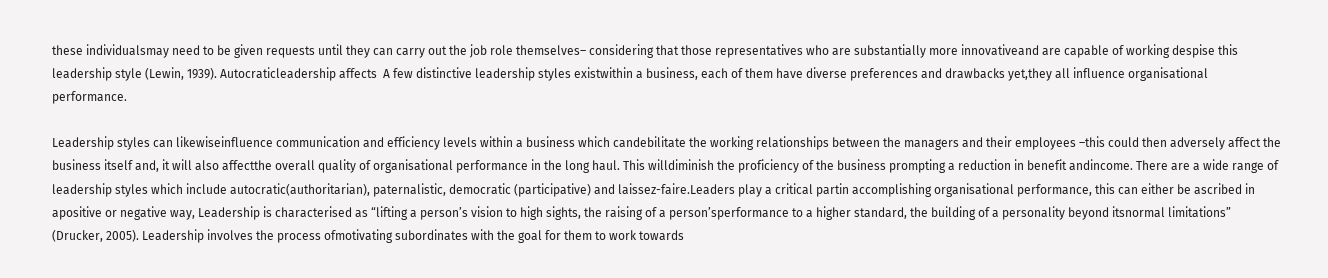these individualsmay need to be given requests until they can carry out the job role themselves– considering that those representatives who are substantially more innovativeand are capable of working despise this leadership style (Lewin, 1939). Autocraticleadership affects  A few distinctive leadership styles existwithin a business, each of them have diverse preferences and drawbacks yet,they all influence organisational performance.

Leadership styles can likewiseinfluence communication and efficiency levels within a business which candebilitate the working relationships between the managers and their employees –this could then adversely affect the business itself and, it will also affectthe overall quality of organisational performance in the long haul. This willdiminish the proficiency of the business prompting a reduction in benefit andincome. There are a wide range of leadership styles which include autocratic(authoritarian), paternalistic, democratic (participative) and laissez-faire.Leaders play a critical partin accomplishing organisational performance, this can either be ascribed in apositive or negative way, Leadership is characterised as “lifting a person’s vision to high sights, the raising of a person’sperformance to a higher standard, the building of a personality beyond itsnormal limitations” (Drucker, 2005). Leadership involves the process ofmotivating subordinates with the goal for them to work towards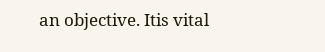an objective. Itis vital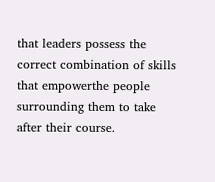that leaders possess the correct combination of skills that empowerthe people surrounding them to take after their course.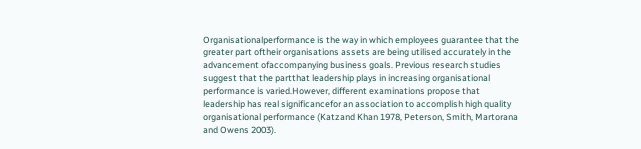Organisationalperformance is the way in which employees guarantee that the greater part oftheir organisations assets are being utilised accurately in the advancement ofaccompanying business goals. Previous research studies suggest that the partthat leadership plays in increasing organisational performance is varied.However, different examinations propose that leadership has real significancefor an association to accomplish high quality organisational performance (Katzand Khan 1978, Peterson, Smith, Martorana and Owens 2003).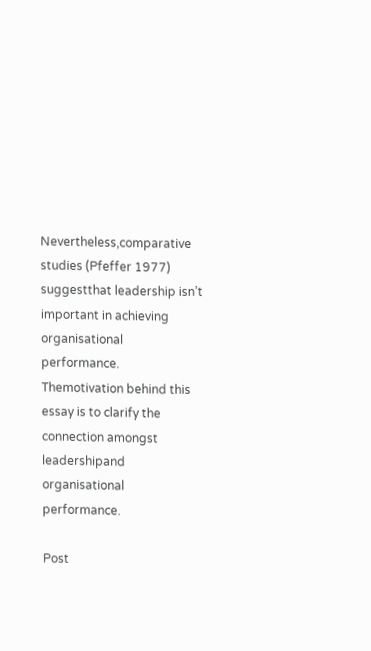Nevertheless,comparative studies (Pfeffer 1977) suggestthat leadership isn’t important in achieving organisational performance. Themotivation behind this essay is to clarify the connection amongst leadershipand organisational performance.

Post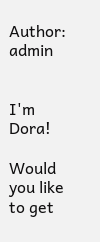Author: admin


I'm Dora!

Would you like to get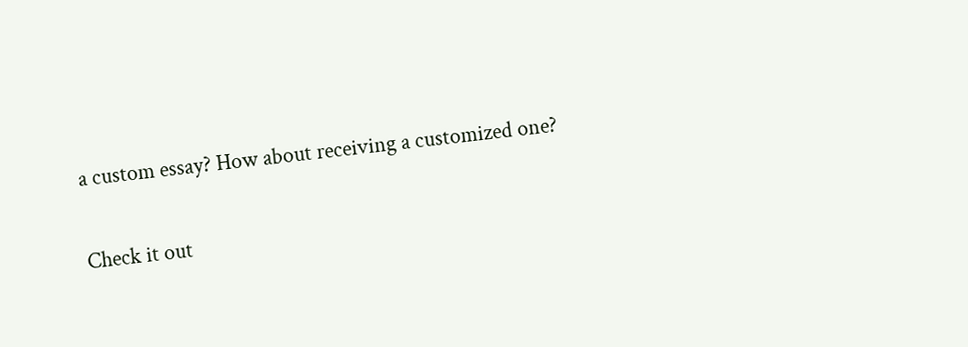a custom essay? How about receiving a customized one?

Check it out